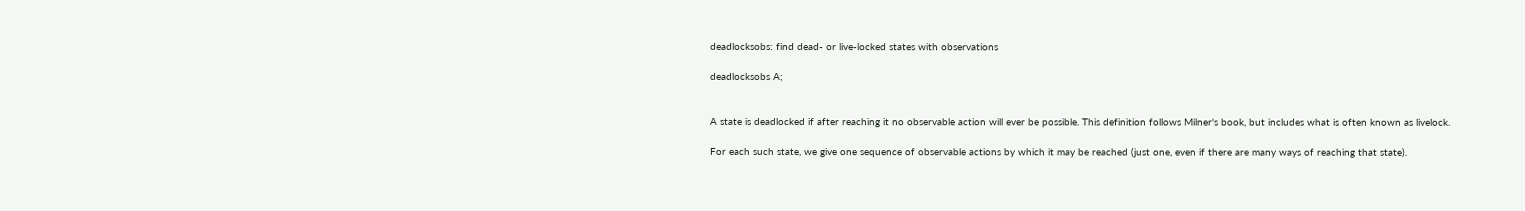deadlocksobs: find dead- or live-locked states with observations

deadlocksobs A;


A state is deadlocked if after reaching it no observable action will ever be possible. This definition follows Milner's book, but includes what is often known as livelock.

For each such state, we give one sequence of observable actions by which it may be reached (just one, even if there are many ways of reaching that state).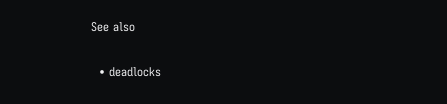See also

  • deadlocks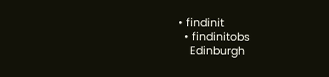• findinit
  • findinitobs
    Edinburgh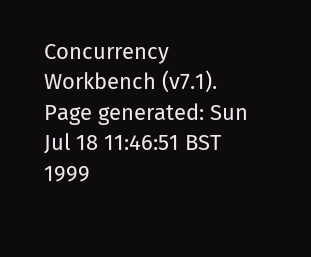Concurrency Workbench (v7.1). Page generated: Sun Jul 18 11:46:51 BST 1999